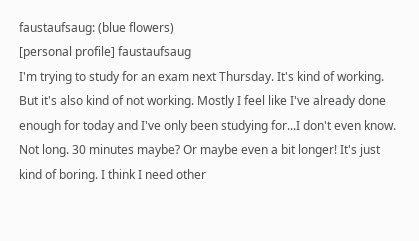faustaufsaug: (blue flowers)
[personal profile] faustaufsaug
I'm trying to study for an exam next Thursday. It's kind of working. But it's also kind of not working. Mostly I feel like I've already done enough for today and I've only been studying for...I don't even know. Not long. 30 minutes maybe? Or maybe even a bit longer! It's just kind of boring. I think I need other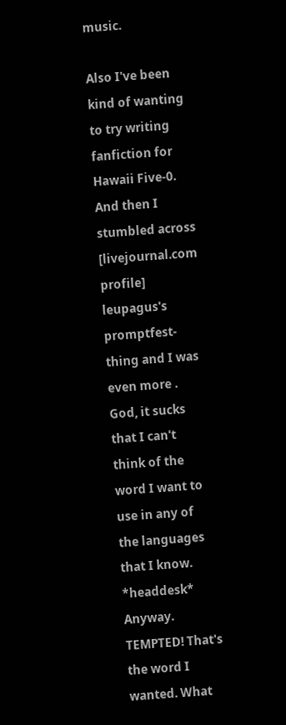music.

Also I've been kind of wanting to try writing fanfiction for Hawaii Five-0. And then I stumbled across [livejournal.com profile] leupagus's promptfest-thing and I was even more . God, it sucks that I can't think of the word I want to use in any of the languages that I know. *headdesk* Anyway. TEMPTED! That's the word I wanted. What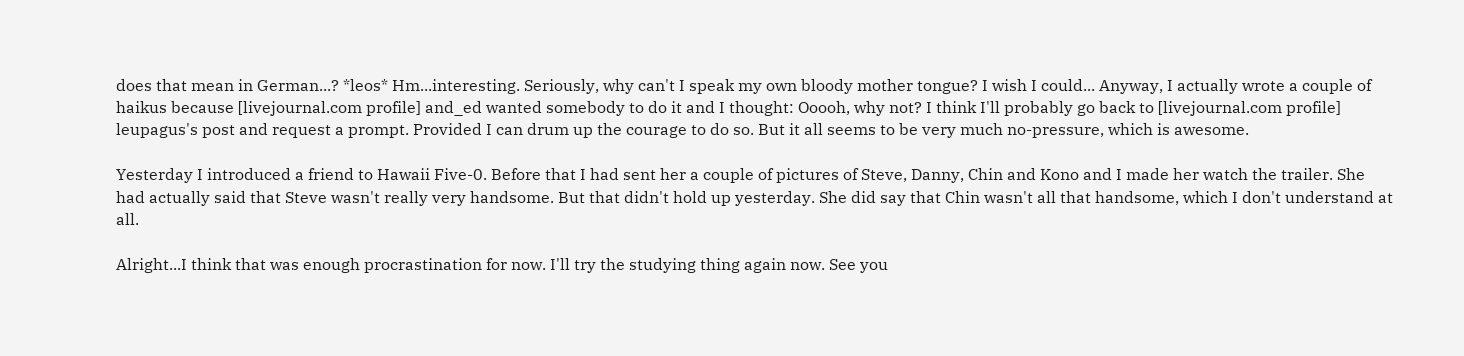does that mean in German...? *leos* Hm...interesting. Seriously, why can't I speak my own bloody mother tongue? I wish I could... Anyway, I actually wrote a couple of haikus because [livejournal.com profile] and_ed wanted somebody to do it and I thought: Ooooh, why not? I think I'll probably go back to [livejournal.com profile] leupagus's post and request a prompt. Provided I can drum up the courage to do so. But it all seems to be very much no-pressure, which is awesome.

Yesterday I introduced a friend to Hawaii Five-0. Before that I had sent her a couple of pictures of Steve, Danny, Chin and Kono and I made her watch the trailer. She had actually said that Steve wasn't really very handsome. But that didn't hold up yesterday. She did say that Chin wasn't all that handsome, which I don't understand at all.

Alright...I think that was enough procrastination for now. I'll try the studying thing again now. See you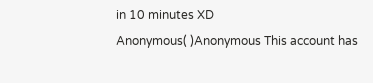in 10 minutes XD
Anonymous( )Anonymous This account has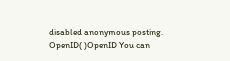disabled anonymous posting.
OpenID( )OpenID You can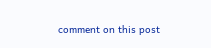comment on this post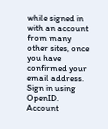while signed in with an account from many other sites, once you have confirmed your email address. Sign in using OpenID.
Account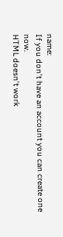name:
If you don't have an account you can create one now.
HTML doesn't work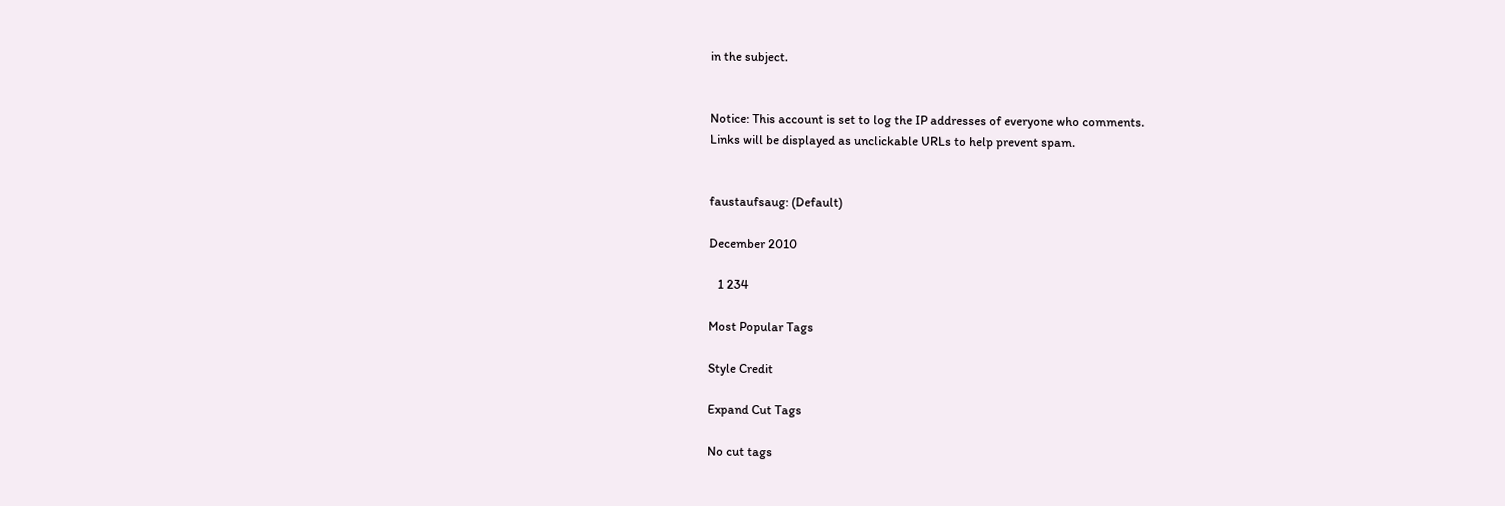in the subject.


Notice: This account is set to log the IP addresses of everyone who comments.
Links will be displayed as unclickable URLs to help prevent spam.


faustaufsaug: (Default)

December 2010

   1 234

Most Popular Tags

Style Credit

Expand Cut Tags

No cut tags